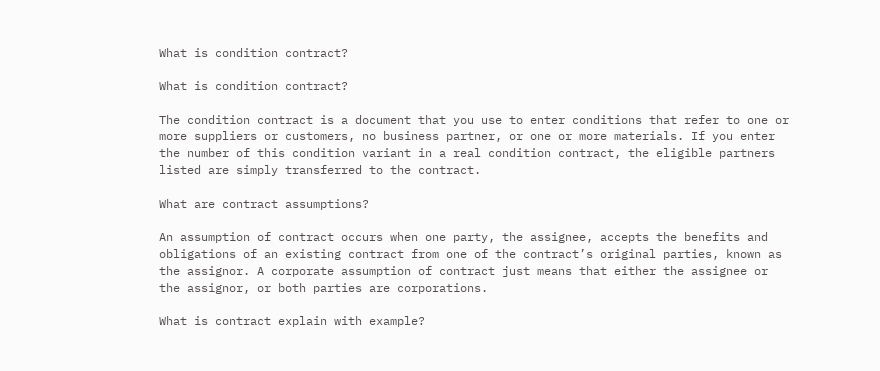What is condition contract?

What is condition contract?

The condition contract is a document that you use to enter conditions that refer to one or more suppliers or customers, no business partner, or one or more materials. If you enter the number of this condition variant in a real condition contract, the eligible partners listed are simply transferred to the contract.

What are contract assumptions?

An assumption of contract occurs when one party, the assignee, accepts the benefits and obligations of an existing contract from one of the contract’s original parties, known as the assignor. A corporate assumption of contract just means that either the assignee or the assignor, or both parties are corporations.

What is contract explain with example?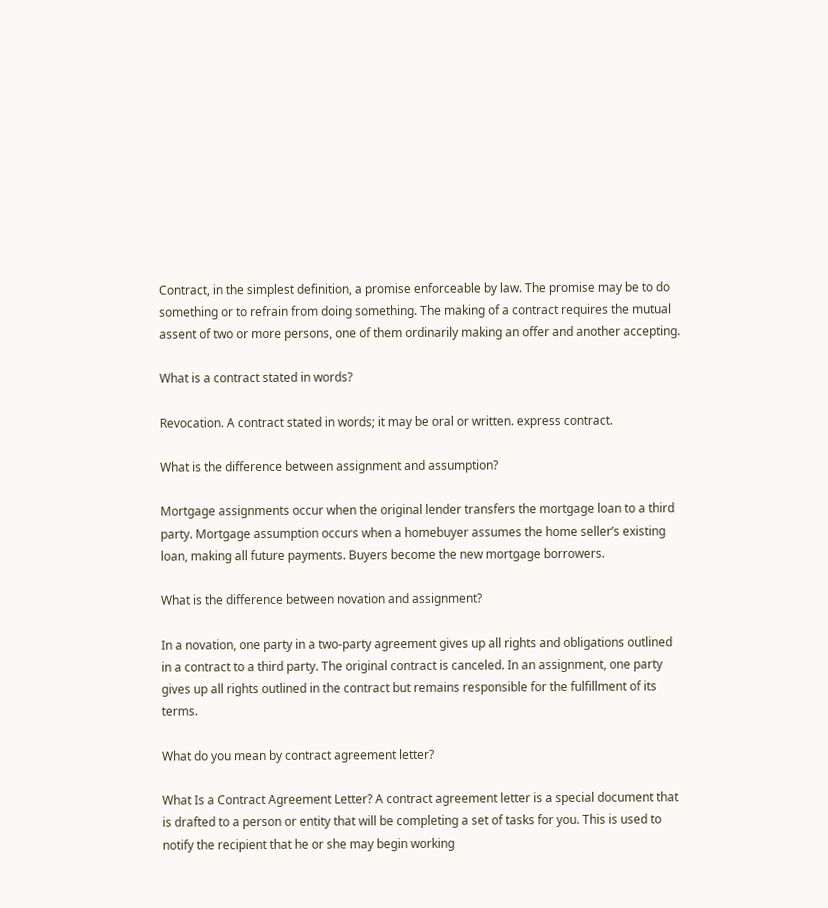Contract, in the simplest definition, a promise enforceable by law. The promise may be to do something or to refrain from doing something. The making of a contract requires the mutual assent of two or more persons, one of them ordinarily making an offer and another accepting.

What is a contract stated in words?

Revocation. A contract stated in words; it may be oral or written. express contract.

What is the difference between assignment and assumption?

Mortgage assignments occur when the original lender transfers the mortgage loan to a third party. Mortgage assumption occurs when a homebuyer assumes the home seller’s existing loan, making all future payments. Buyers become the new mortgage borrowers.

What is the difference between novation and assignment?

In a novation, one party in a two-party agreement gives up all rights and obligations outlined in a contract to a third party. The original contract is canceled. In an assignment, one party gives up all rights outlined in the contract but remains responsible for the fulfillment of its terms.

What do you mean by contract agreement letter?

What Is a Contract Agreement Letter? A contract agreement letter is a special document that is drafted to a person or entity that will be completing a set of tasks for you. This is used to notify the recipient that he or she may begin working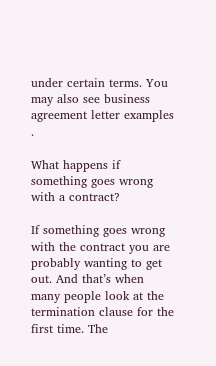under certain terms. You may also see business agreement letter examples .

What happens if something goes wrong with a contract?

If something goes wrong with the contract you are probably wanting to get out. And that’s when many people look at the termination clause for the first time. The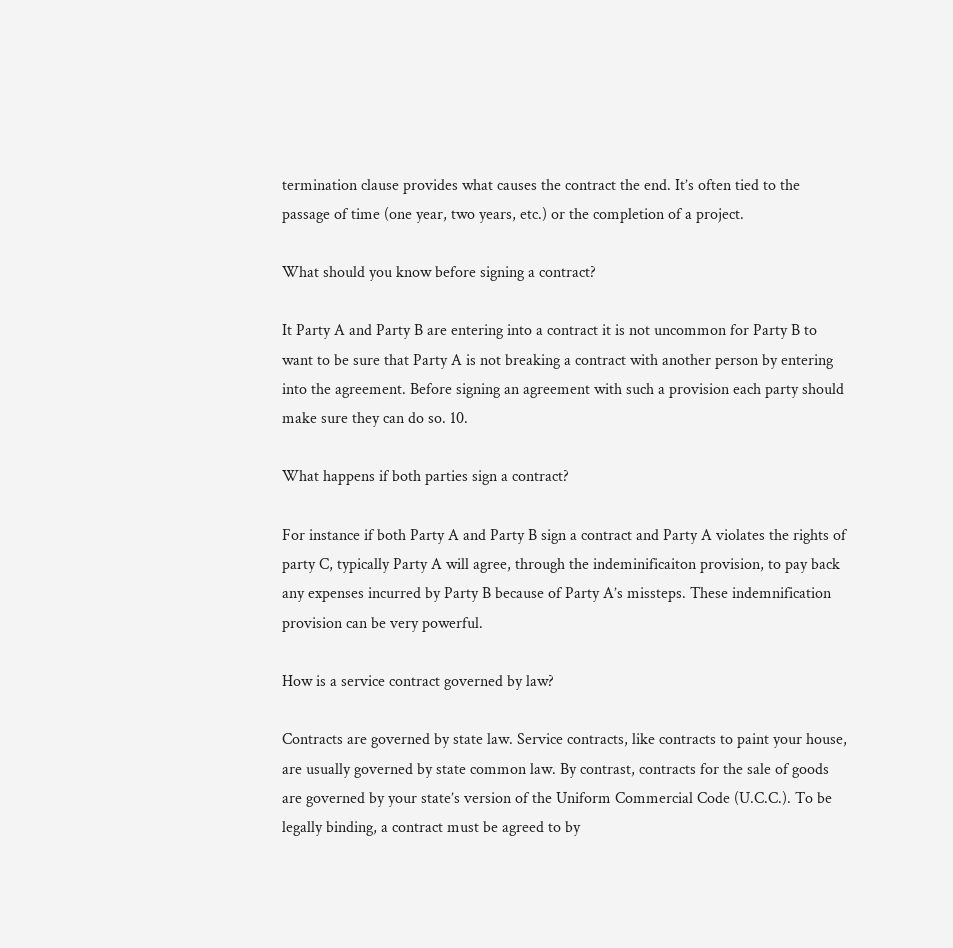termination clause provides what causes the contract the end. It’s often tied to the passage of time (one year, two years, etc.) or the completion of a project.

What should you know before signing a contract?

It Party A and Party B are entering into a contract it is not uncommon for Party B to want to be sure that Party A is not breaking a contract with another person by entering into the agreement. Before signing an agreement with such a provision each party should make sure they can do so. 10.

What happens if both parties sign a contract?

For instance if both Party A and Party B sign a contract and Party A violates the rights of party C, typically Party A will agree, through the indeminificaiton provision, to pay back any expenses incurred by Party B because of Party A’s missteps. These indemnification provision can be very powerful.

How is a service contract governed by law?

Contracts are governed by state law. Service contracts, like contracts to paint your house, are usually governed by state common law. By contrast, contracts for the sale of goods are governed by your state’s version of the Uniform Commercial Code (U.C.C.). To be legally binding, a contract must be agreed to by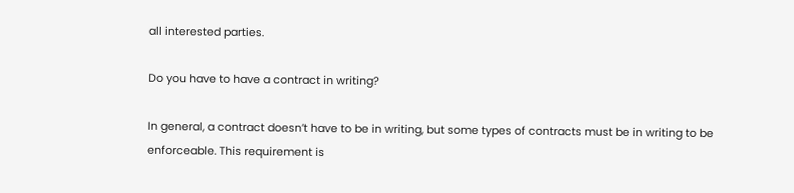all interested parties.

Do you have to have a contract in writing?

In general, a contract doesn’t have to be in writing, but some types of contracts must be in writing to be enforceable. This requirement is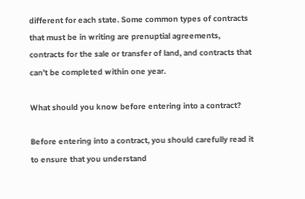different for each state. Some common types of contracts that must be in writing are prenuptial agreements, contracts for the sale or transfer of land, and contracts that can’t be completed within one year.

What should you know before entering into a contract?

Before entering into a contract, you should carefully read it to ensure that you understand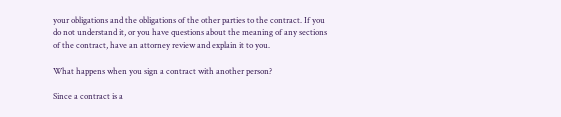your obligations and the obligations of the other parties to the contract. If you do not understand it, or you have questions about the meaning of any sections of the contract, have an attorney review and explain it to you.

What happens when you sign a contract with another person?

Since a contract is a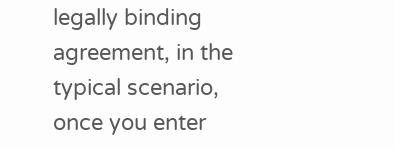legally binding agreement, in the typical scenario, once you enter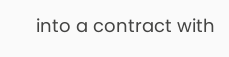into a contract with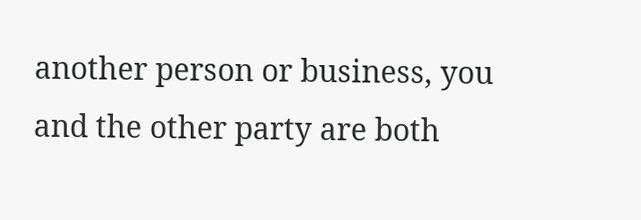another person or business, you and the other party are both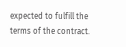expected to fulfill the terms of the contract.